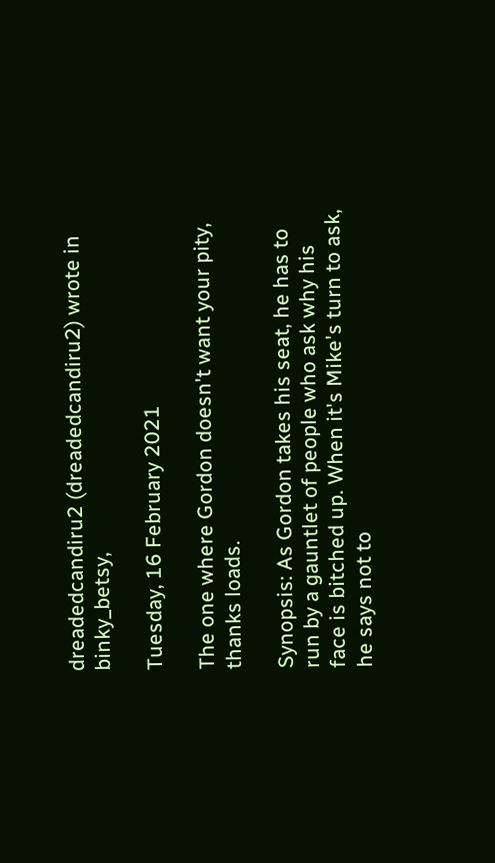dreadedcandiru2 (dreadedcandiru2) wrote in binky_betsy,

Tuesday, 16 February 2021

The one where Gordon doesn't want your pity, thanks loads.

Synopsis: As Gordon takes his seat, he has to run by a gauntlet of people who ask why his face is bitched up. When it's Mike's turn to ask, he says not to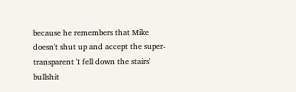because he remembers that Mike doesn't shut up and accept the super-transparent 'I fell down the stairs' bullshit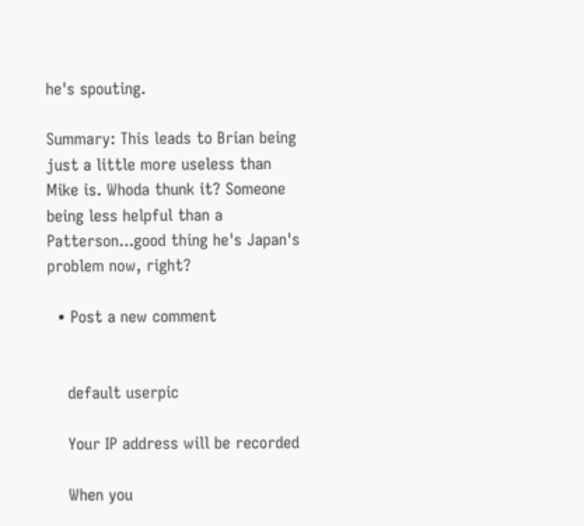he's spouting.

Summary: This leads to Brian being just a little more useless than Mike is. Whoda thunk it? Someone being less helpful than a Patterson...good thing he's Japan's problem now, right?

  • Post a new comment


    default userpic

    Your IP address will be recorded

    When you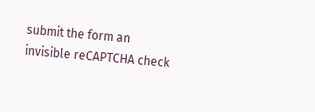submit the form an invisible reCAPTCHA check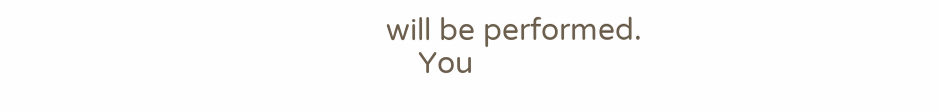will be performed.
    You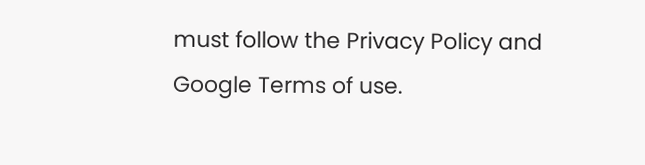must follow the Privacy Policy and Google Terms of use.